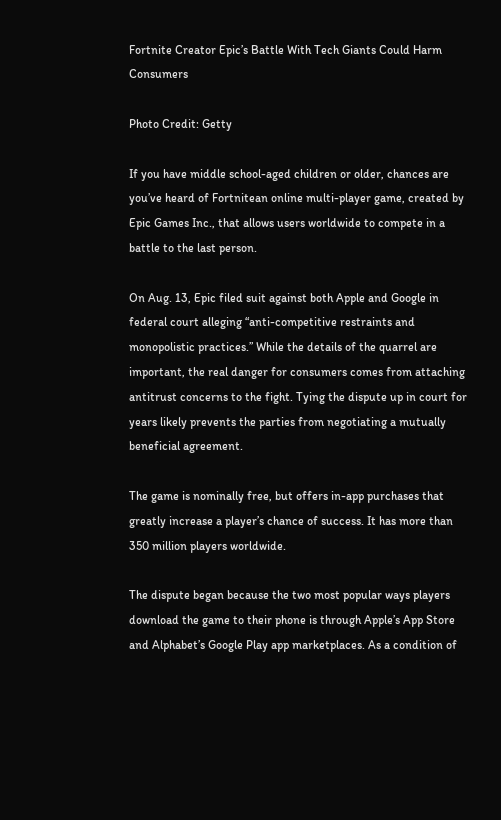Fortnite Creator Epic’s Battle With Tech Giants Could Harm Consumers

Photo Credit: Getty

If you have middle school-aged children or older, chances are you’ve heard of Fortnitean online multi-player game, created by Epic Games Inc., that allows users worldwide to compete in a battle to the last person.

On Aug. 13, Epic filed suit against both Apple and Google in federal court alleging “anti-competitive restraints and monopolistic practices.” While the details of the quarrel are important, the real danger for consumers comes from attaching antitrust concerns to the fight. Tying the dispute up in court for years likely prevents the parties from negotiating a mutually beneficial agreement.

The game is nominally free, but offers in-app purchases that greatly increase a player’s chance of success. It has more than 350 million players worldwide.

The dispute began because the two most popular ways players download the game to their phone is through Apple’s App Store and Alphabet’s Google Play app marketplaces. As a condition of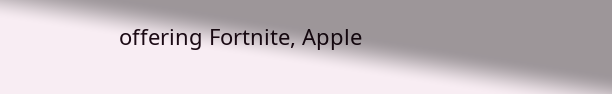offering Fortnite, Apple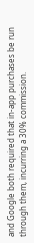and Google both required that in-app purchases be run through them, incurring a 30% commission.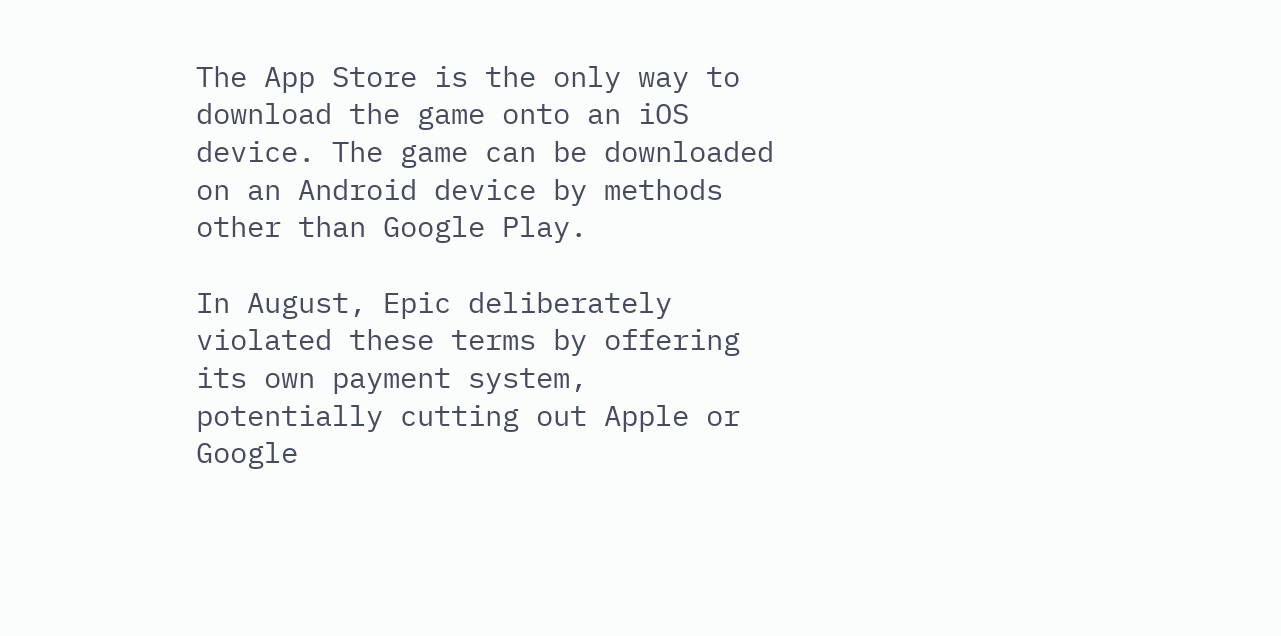The App Store is the only way to download the game onto an iOS device. The game can be downloaded on an Android device by methods other than Google Play.

In August, Epic deliberately violated these terms by offering its own payment system, potentially cutting out Apple or Google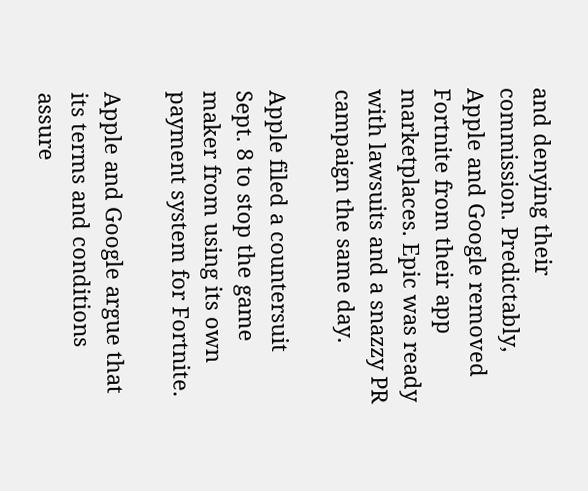and denying their commission. Predictably, Apple and Google removed Fortnite from their app marketplaces. Epic was ready with lawsuits and a snazzy PR campaign the same day.

Apple filed a countersuit Sept. 8 to stop the game maker from using its own payment system for Fortnite.

Apple and Google argue that its terms and conditions assure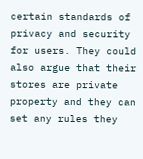certain standards of privacy and security for users. They could also argue that their stores are private property and they can set any rules they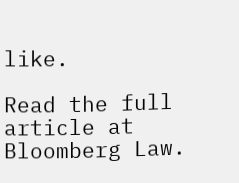like.

Read the full article at Bloomberg Law.